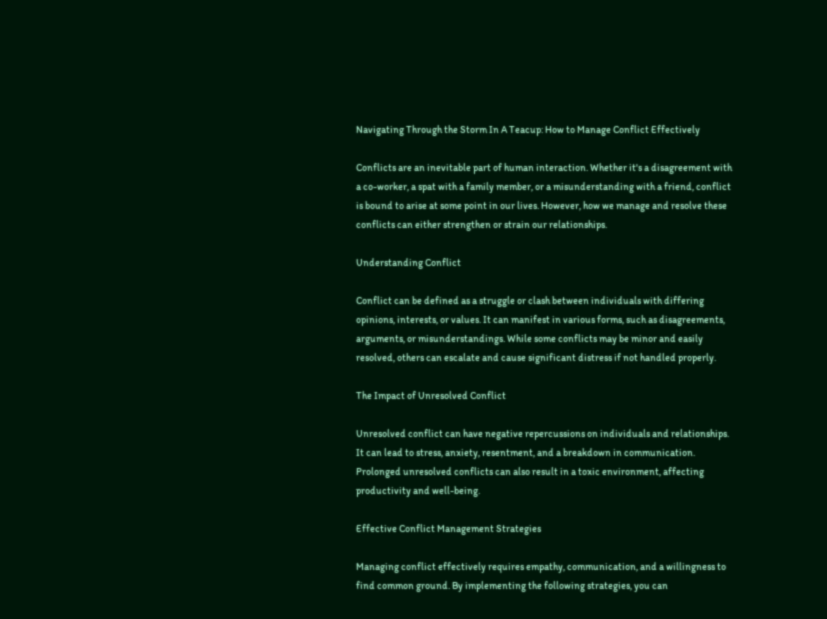Navigating Through the Storm In A Teacup: How to Manage Conflict Effectively

Conflicts are an inevitable part of human interaction. Whether it's a disagreement with a co-worker, a spat with a family member, or a misunderstanding with a friend, conflict is bound to arise at some point in our lives. However, how we manage and resolve these conflicts can either strengthen or strain our relationships.

Understanding Conflict

Conflict can be defined as a struggle or clash between individuals with differing opinions, interests, or values. It can manifest in various forms, such as disagreements, arguments, or misunderstandings. While some conflicts may be minor and easily resolved, others can escalate and cause significant distress if not handled properly.

The Impact of Unresolved Conflict

Unresolved conflict can have negative repercussions on individuals and relationships. It can lead to stress, anxiety, resentment, and a breakdown in communication. Prolonged unresolved conflicts can also result in a toxic environment, affecting productivity and well-being.

Effective Conflict Management Strategies

Managing conflict effectively requires empathy, communication, and a willingness to find common ground. By implementing the following strategies, you can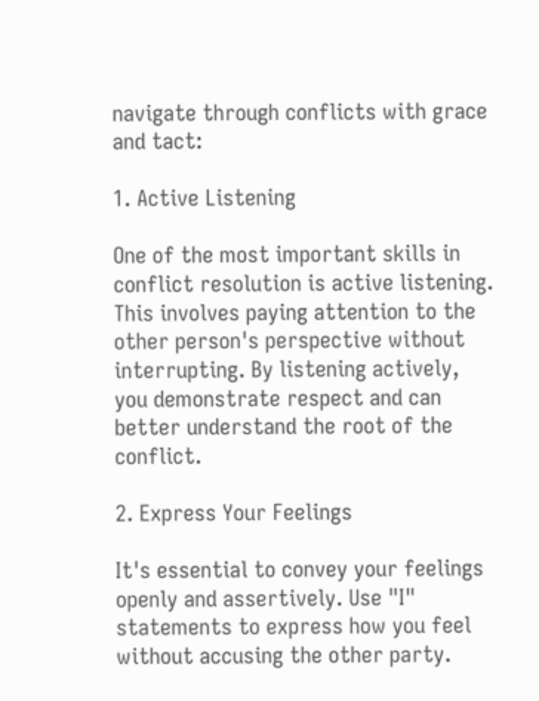navigate through conflicts with grace and tact:

1. Active Listening

One of the most important skills in conflict resolution is active listening. This involves paying attention to the other person's perspective without interrupting. By listening actively, you demonstrate respect and can better understand the root of the conflict.

2. Express Your Feelings

It's essential to convey your feelings openly and assertively. Use "I" statements to express how you feel without accusing the other party.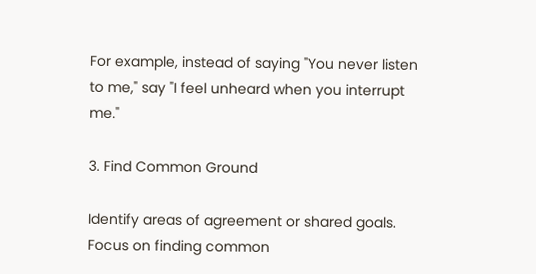For example, instead of saying "You never listen to me," say "I feel unheard when you interrupt me."

3. Find Common Ground

Identify areas of agreement or shared goals. Focus on finding common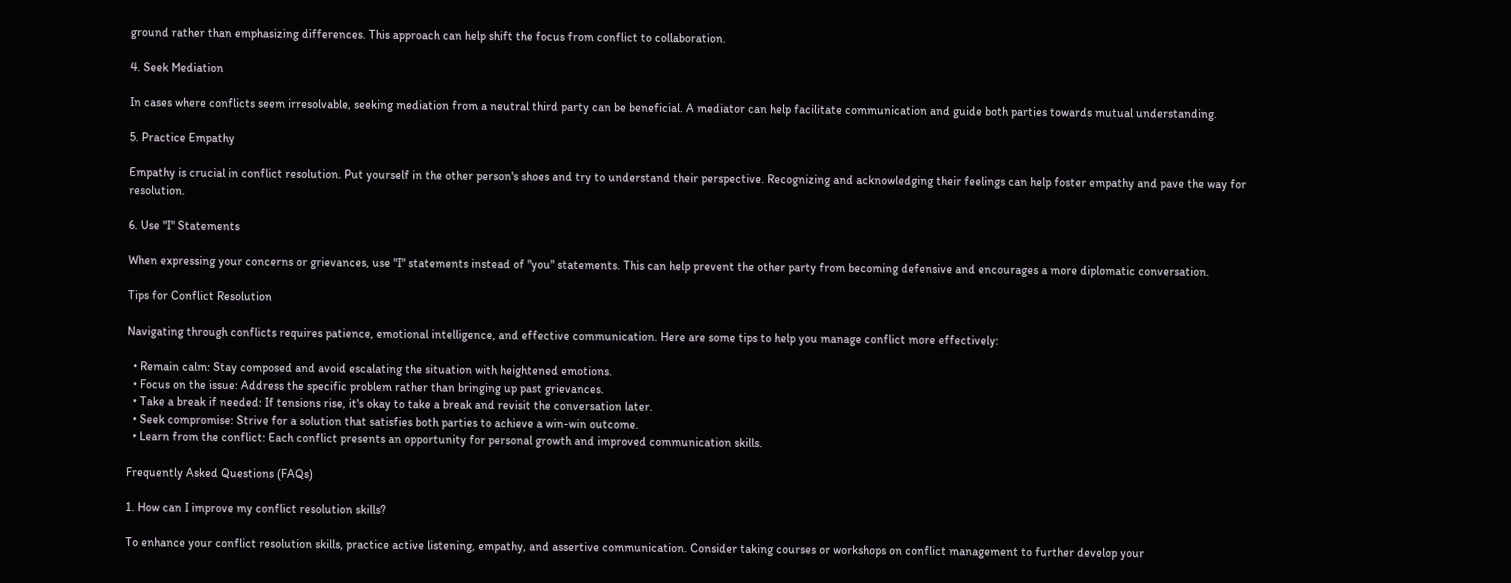ground rather than emphasizing differences. This approach can help shift the focus from conflict to collaboration.

4. Seek Mediation

In cases where conflicts seem irresolvable, seeking mediation from a neutral third party can be beneficial. A mediator can help facilitate communication and guide both parties towards mutual understanding.

5. Practice Empathy

Empathy is crucial in conflict resolution. Put yourself in the other person's shoes and try to understand their perspective. Recognizing and acknowledging their feelings can help foster empathy and pave the way for resolution.

6. Use "I" Statements

When expressing your concerns or grievances, use "I" statements instead of "you" statements. This can help prevent the other party from becoming defensive and encourages a more diplomatic conversation.

Tips for Conflict Resolution

Navigating through conflicts requires patience, emotional intelligence, and effective communication. Here are some tips to help you manage conflict more effectively:

  • Remain calm: Stay composed and avoid escalating the situation with heightened emotions.
  • Focus on the issue: Address the specific problem rather than bringing up past grievances.
  • Take a break if needed: If tensions rise, it's okay to take a break and revisit the conversation later.
  • Seek compromise: Strive for a solution that satisfies both parties to achieve a win-win outcome.
  • Learn from the conflict: Each conflict presents an opportunity for personal growth and improved communication skills.

Frequently Asked Questions (FAQs)

1. How can I improve my conflict resolution skills?

To enhance your conflict resolution skills, practice active listening, empathy, and assertive communication. Consider taking courses or workshops on conflict management to further develop your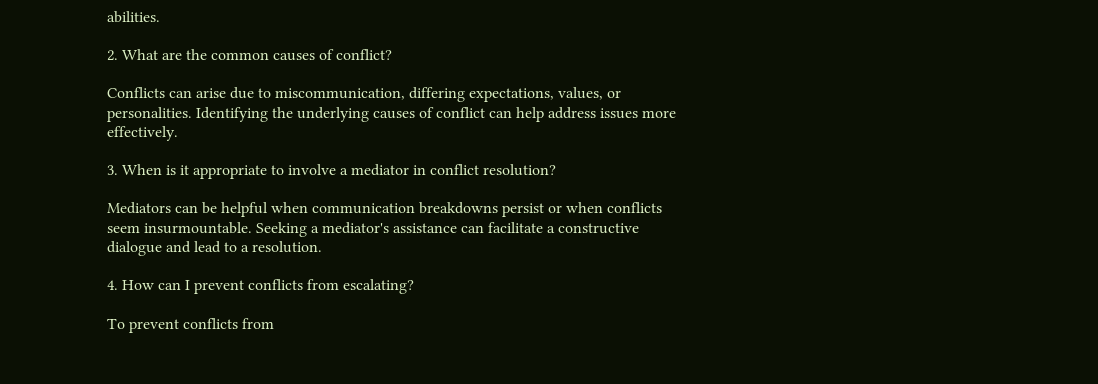abilities.

2. What are the common causes of conflict?

Conflicts can arise due to miscommunication, differing expectations, values, or personalities. Identifying the underlying causes of conflict can help address issues more effectively.

3. When is it appropriate to involve a mediator in conflict resolution?

Mediators can be helpful when communication breakdowns persist or when conflicts seem insurmountable. Seeking a mediator's assistance can facilitate a constructive dialogue and lead to a resolution.

4. How can I prevent conflicts from escalating?

To prevent conflicts from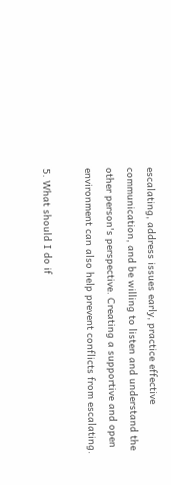escalating, address issues early, practice effective communication, and be willing to listen and understand the other person's perspective. Creating a supportive and open environment can also help prevent conflicts from escalating.

5. What should I do if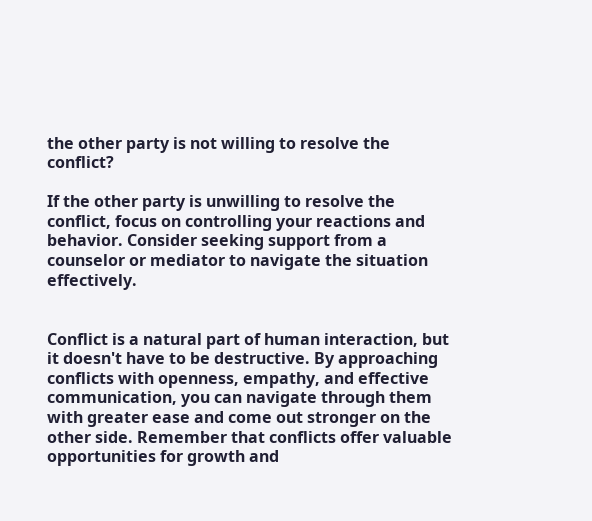the other party is not willing to resolve the conflict?

If the other party is unwilling to resolve the conflict, focus on controlling your reactions and behavior. Consider seeking support from a counselor or mediator to navigate the situation effectively.


Conflict is a natural part of human interaction, but it doesn't have to be destructive. By approaching conflicts with openness, empathy, and effective communication, you can navigate through them with greater ease and come out stronger on the other side. Remember that conflicts offer valuable opportunities for growth and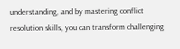understanding, and by mastering conflict resolution skills, you can transform challenging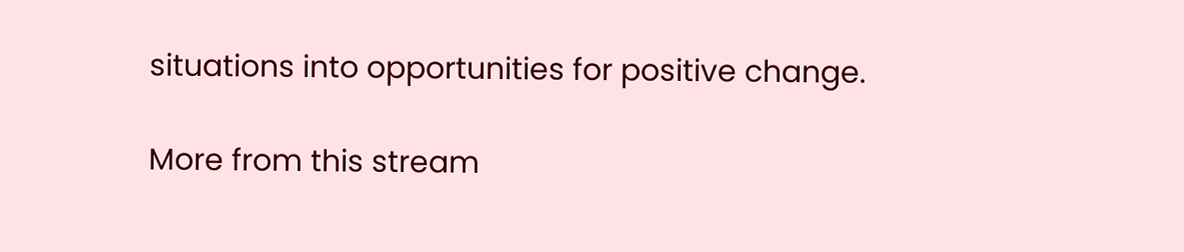situations into opportunities for positive change.

More from this stream